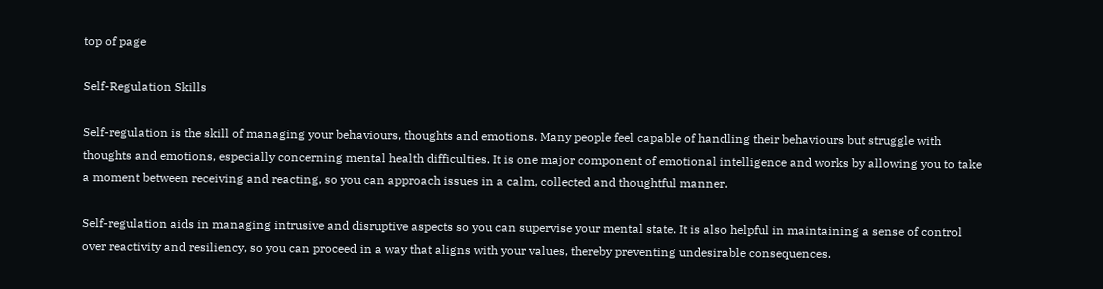top of page

Self-Regulation Skills

Self-regulation is the skill of managing your behaviours, thoughts and emotions. Many people feel capable of handling their behaviours but struggle with thoughts and emotions, especially concerning mental health difficulties. It is one major component of emotional intelligence and works by allowing you to take a moment between receiving and reacting, so you can approach issues in a calm, collected and thoughtful manner.

Self-regulation aids in managing intrusive and disruptive aspects so you can supervise your mental state. It is also helpful in maintaining a sense of control over reactivity and resiliency, so you can proceed in a way that aligns with your values, thereby preventing undesirable consequences.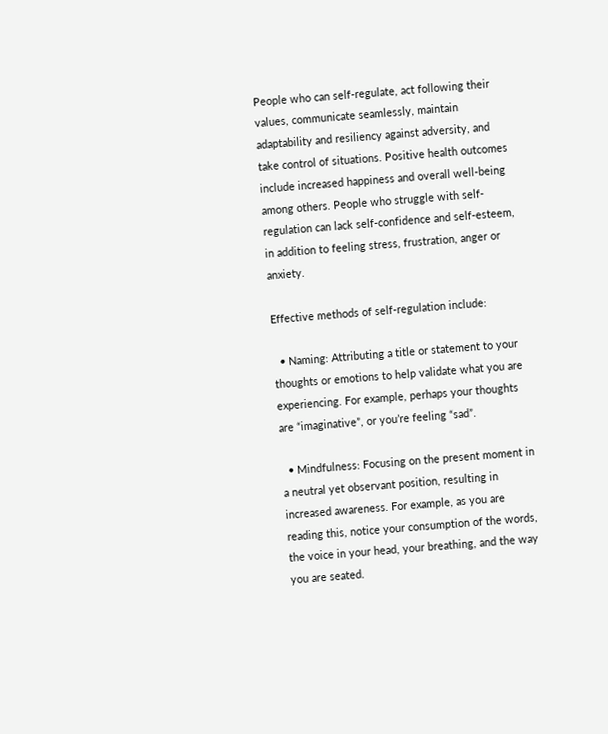People who can self-regulate, act following their values, communicate seamlessly, maintain adaptability and resiliency against adversity, and take control of situations. Positive health outcomes include increased happiness and overall well-being among others. People who struggle with self-regulation can lack self-confidence and self-esteem, in addition to feeling stress, frustration, anger or anxiety.

Effective methods of self-regulation include:

  • Naming: Attributing a title or statement to your thoughts or emotions to help validate what you are experiencing. For example, perhaps your thoughts are “imaginative”, or you’re feeling “sad”.

  • Mindfulness: Focusing on the present moment in a neutral yet observant position, resulting in increased awareness. For example, as you are reading this, notice your consumption of the words, the voice in your head, your breathing, and the way you are seated.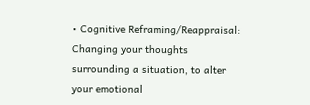• Cognitive Reframing/Reappraisal: Changing your thoughts surrounding a situation, to alter your emotional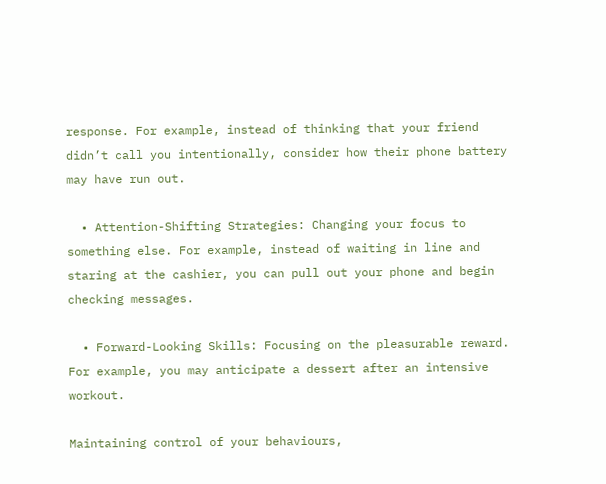response. For example, instead of thinking that your friend didn’t call you intentionally, consider how their phone battery may have run out.

  • Attention-Shifting Strategies: Changing your focus to something else. For example, instead of waiting in line and staring at the cashier, you can pull out your phone and begin checking messages.

  • Forward-Looking Skills: Focusing on the pleasurable reward. For example, you may anticipate a dessert after an intensive workout.

Maintaining control of your behaviours,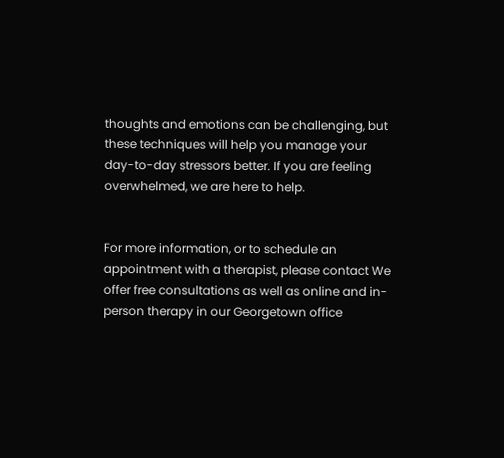thoughts and emotions can be challenging, but these techniques will help you manage your day-to-day stressors better. If you are feeling overwhelmed, we are here to help.


For more information, or to schedule an appointment with a therapist, please contact We offer free consultations as well as online and in- person therapy in our Georgetown office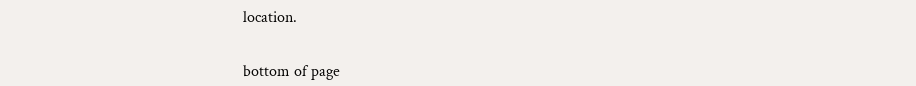location.


bottom of page